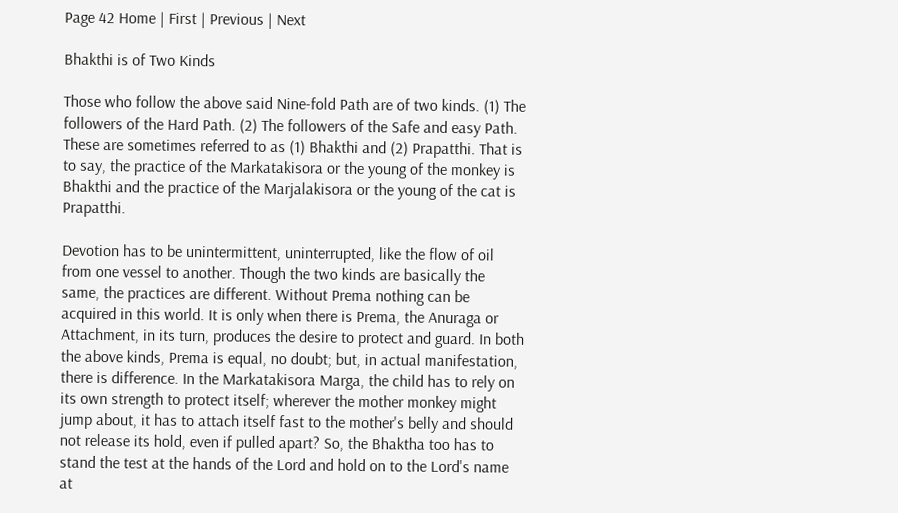Page 42 Home | First | Previous | Next

Bhakthi is of Two Kinds

Those who follow the above said Nine-fold Path are of two kinds. (1) The followers of the Hard Path. (2) The followers of the Safe and easy Path. These are sometimes referred to as (1) Bhakthi and (2) Prapatthi. That is to say, the practice of the Markatakisora or the young of the monkey is Bhakthi and the practice of the Marjalakisora or the young of the cat is Prapatthi.

Devotion has to be unintermittent, uninterrupted, like the flow of oil from one vessel to another. Though the two kinds are basically the same, the practices are different. Without Prema nothing can be acquired in this world. It is only when there is Prema, the Anuraga or Attachment, in its turn, produces the desire to protect and guard. In both the above kinds, Prema is equal, no doubt; but, in actual manifestation, there is difference. In the Markatakisora Marga, the child has to rely on its own strength to protect itself; wherever the mother monkey might jump about, it has to attach itself fast to the mother's belly and should not release its hold, even if pulled apart? So, the Bhaktha too has to stand the test at the hands of the Lord and hold on to the Lord's name at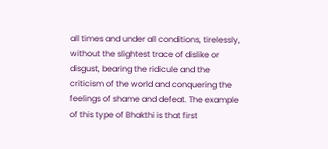all times and under all conditions, tirelessly, without the slightest trace of dislike or disgust, bearing the ridicule and the criticism of the world and conquering the feelings of shame and defeat. The example of this type of Bhakthi is that first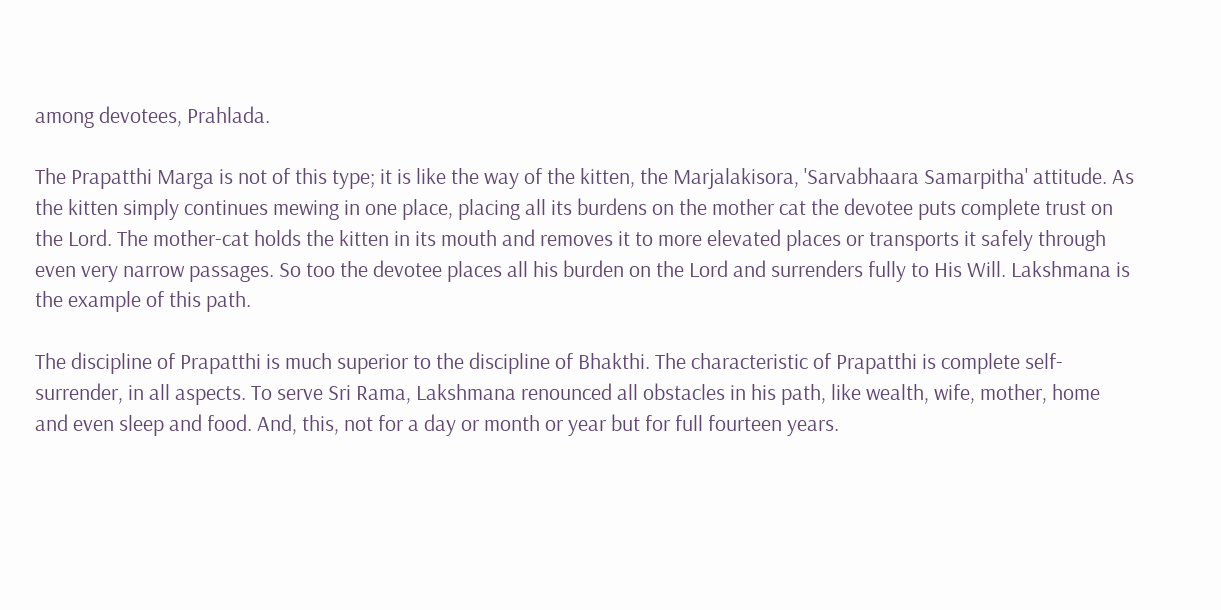among devotees, Prahlada.

The Prapatthi Marga is not of this type; it is like the way of the kitten, the Marjalakisora, 'Sarvabhaara Samarpitha' attitude. As the kitten simply continues mewing in one place, placing all its burdens on the mother cat the devotee puts complete trust on the Lord. The mother-cat holds the kitten in its mouth and removes it to more elevated places or transports it safely through even very narrow passages. So too the devotee places all his burden on the Lord and surrenders fully to His Will. Lakshmana is the example of this path.

The discipline of Prapatthi is much superior to the discipline of Bhakthi. The characteristic of Prapatthi is complete self-surrender, in all aspects. To serve Sri Rama, Lakshmana renounced all obstacles in his path, like wealth, wife, mother, home and even sleep and food. And, this, not for a day or month or year but for full fourteen years.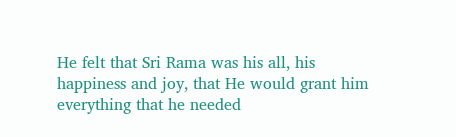He felt that Sri Rama was his all, his happiness and joy, that He would grant him everything that he needed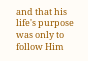and that his life's purpose was only to follow Him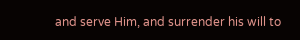and serve Him, and surrender his will to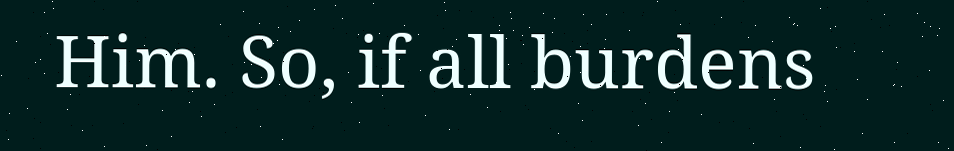Him. So, if all burdens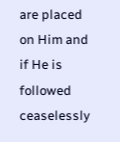are placed on Him and if He is followed ceaselessly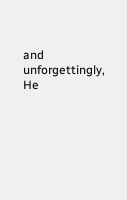and unforgettingly, He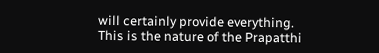will certainly provide everything. This is the nature of the Prapatthi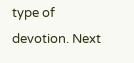type of devotion. Next